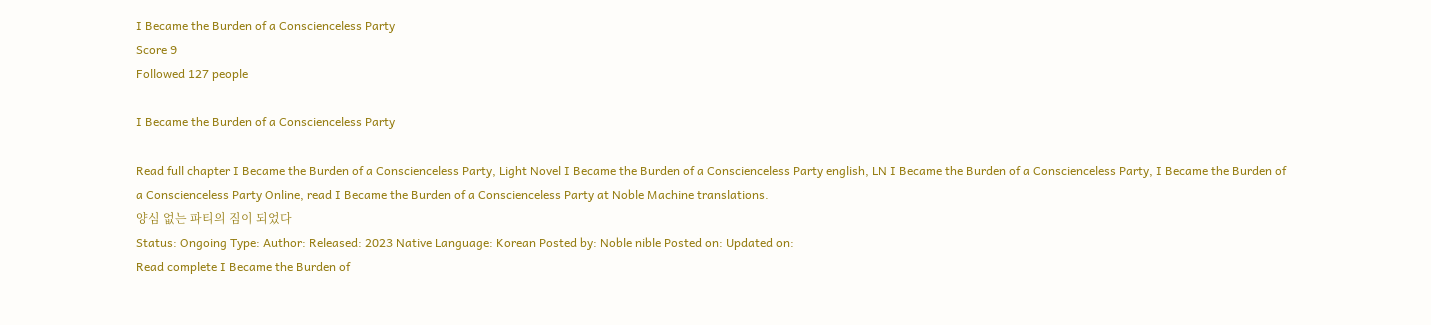I Became the Burden of a Conscienceless Party
Score 9
Followed 127 people

I Became the Burden of a Conscienceless Party

Read full chapter I Became the Burden of a Conscienceless Party, Light Novel I Became the Burden of a Conscienceless Party english, LN I Became the Burden of a Conscienceless Party, I Became the Burden of a Conscienceless Party Online, read I Became the Burden of a Conscienceless Party at Noble Machine translations.
양심 없는 파티의 짐이 되었다
Status: Ongoing Type: Author: Released: 2023 Native Language: Korean Posted by: Noble nible Posted on: Updated on:
Read complete I Became the Burden of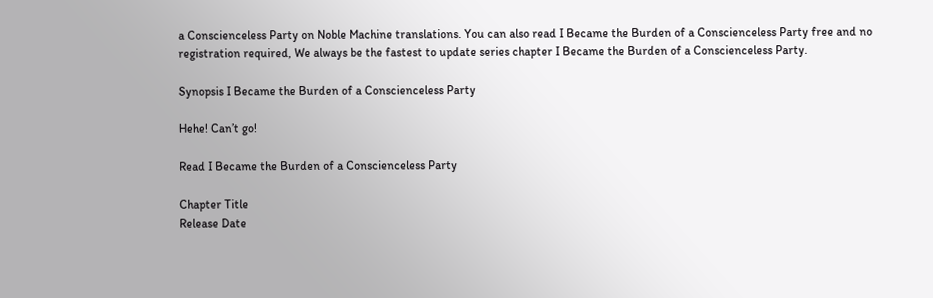a Conscienceless Party on Noble Machine translations. You can also read I Became the Burden of a Conscienceless Party free and no registration required, We always be the fastest to update series chapter I Became the Burden of a Conscienceless Party.

Synopsis I Became the Burden of a Conscienceless Party

Hehe! Can’t go!

Read I Became the Burden of a Conscienceless Party

Chapter Title
Release Date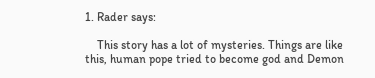1. Rader says:

    This story has a lot of mysteries. Things are like this, human pope tried to become god and Demon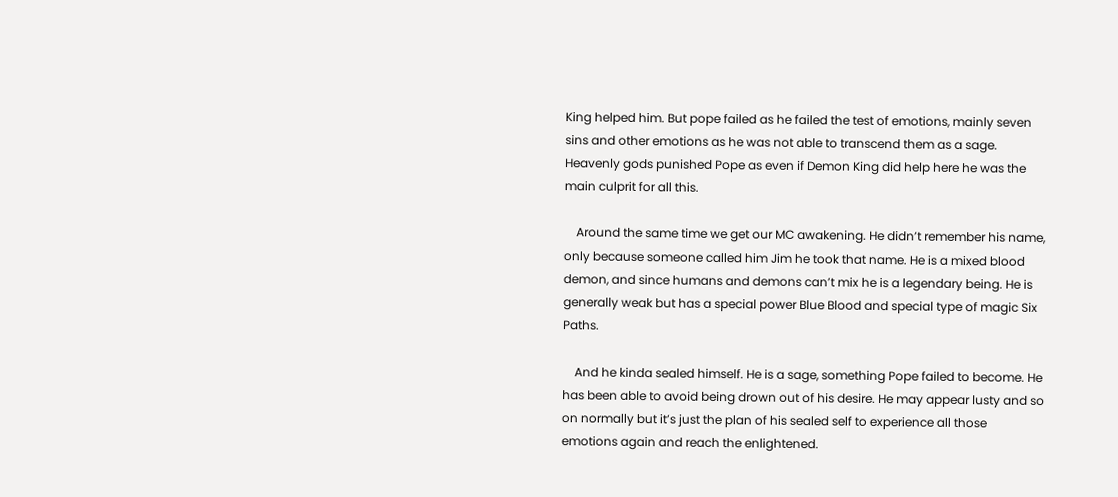King helped him. But pope failed as he failed the test of emotions, mainly seven sins and other emotions as he was not able to transcend them as a sage. Heavenly gods punished Pope as even if Demon King did help here he was the main culprit for all this.

    Around the same time we get our MC awakening. He didn’t remember his name, only because someone called him Jim he took that name. He is a mixed blood demon, and since humans and demons can’t mix he is a legendary being. He is generally weak but has a special power Blue Blood and special type of magic Six Paths.

    And he kinda sealed himself. He is a sage, something Pope failed to become. He has been able to avoid being drown out of his desire. He may appear lusty and so on normally but it’s just the plan of his sealed self to experience all those emotions again and reach the enlightened.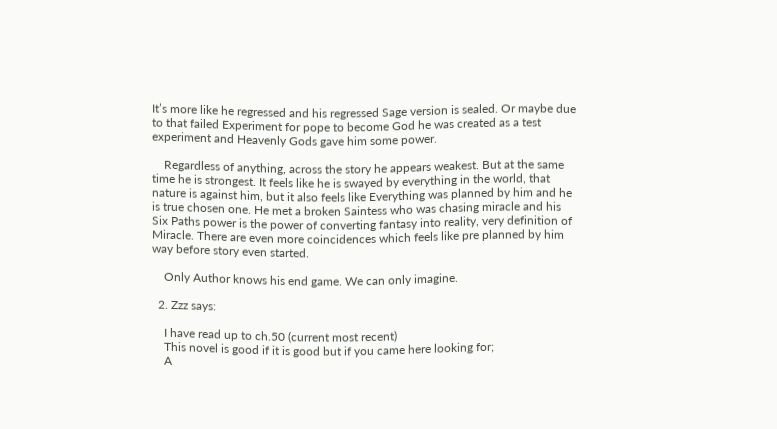It’s more like he regressed and his regressed Sage version is sealed. Or maybe due to that failed Experiment for pope to become God he was created as a test experiment and Heavenly Gods gave him some power.

    Regardless of anything, across the story he appears weakest. But at the same time he is strongest. It feels like he is swayed by everything in the world, that nature is against him, but it also feels like Everything was planned by him and he is true chosen one. He met a broken Saintess who was chasing miracle and his Six Paths power is the power of converting fantasy into reality, very definition of Miracle. There are even more coincidences which feels like pre planned by him way before story even started.

    Only Author knows his end game. We can only imagine.

  2. Zzz says:

    I have read up to ch.50 (current most recent)
    This novel is good if it is good but if you came here looking for;
    A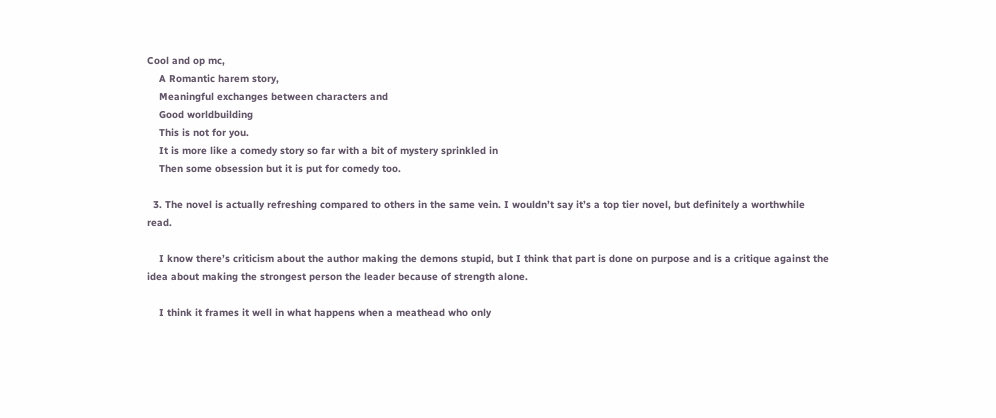Cool and op mc,
    A Romantic harem story,
    Meaningful exchanges between characters and
    Good worldbuilding
    This is not for you.
    It is more like a comedy story so far with a bit of mystery sprinkled in
    Then some obsession but it is put for comedy too.

  3. The novel is actually refreshing compared to others in the same vein. I wouldn’t say it’s a top tier novel, but definitely a worthwhile read.

    I know there’s criticism about the author making the demons stupid, but I think that part is done on purpose and is a critique against the idea about making the strongest person the leader because of strength alone.

    I think it frames it well in what happens when a meathead who only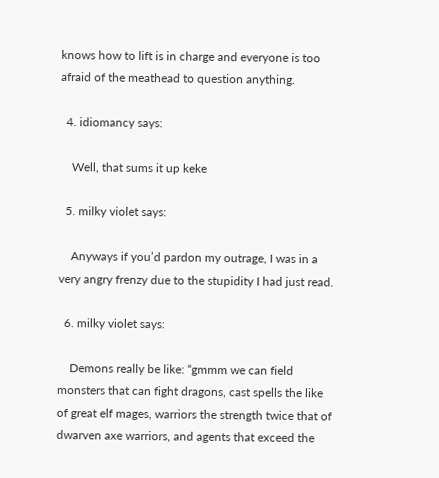knows how to lift is in charge and everyone is too afraid of the meathead to question anything.

  4. idiomancy says:

    Well, that sums it up keke

  5. milky violet says:

    Anyways if you’d pardon my outrage, I was in a very angry frenzy due to the stupidity I had just read.

  6. milky violet says:

    Demons really be like: “gmmm we can field monsters that can fight dragons, cast spells the like of great elf mages, warriors the strength twice that of dwarven axe warriors, and agents that exceed the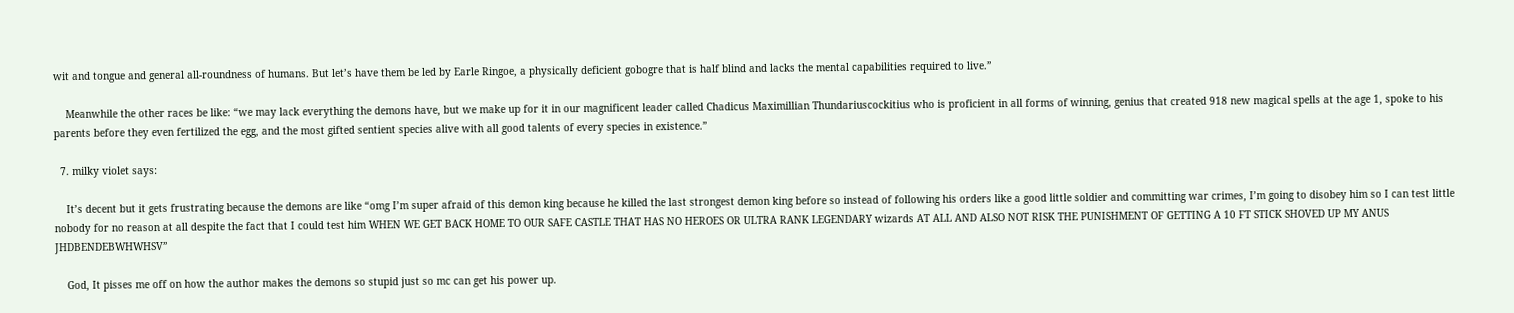wit and tongue and general all-roundness of humans. But let’s have them be led by Earle Ringoe, a physically deficient gobogre that is half blind and lacks the mental capabilities required to live.”

    Meanwhile the other races be like: “we may lack everything the demons have, but we make up for it in our magnificent leader called Chadicus Maximillian Thundariuscockitius who is proficient in all forms of winning, genius that created 918 new magical spells at the age 1, spoke to his parents before they even fertilized the egg, and the most gifted sentient species alive with all good talents of every species in existence.”

  7. milky violet says:

    It’s decent but it gets frustrating because the demons are like “omg I’m super afraid of this demon king because he killed the last strongest demon king before so instead of following his orders like a good little soldier and committing war crimes, I’m going to disobey him so I can test little nobody for no reason at all despite the fact that I could test him WHEN WE GET BACK HOME TO OUR SAFE CASTLE THAT HAS NO HEROES OR ULTRA RANK LEGENDARY wizards AT ALL AND ALSO NOT RISK THE PUNISHMENT OF GETTING A 10 FT STICK SHOVED UP MY ANUS JHDBENDEBWHWHSV”

    God, It pisses me off on how the author makes the demons so stupid just so mc can get his power up.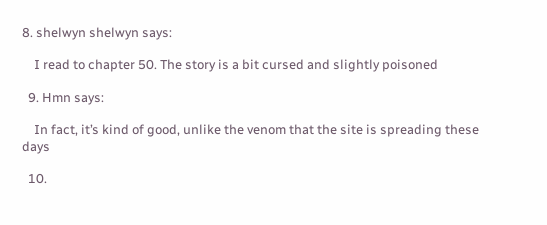8. shelwyn shelwyn says:

    I read to chapter 50. The story is a bit cursed and slightly poisoned

  9. Hmn says:

    In fact, it’s kind of good, unlike the venom that the site is spreading these days

  10.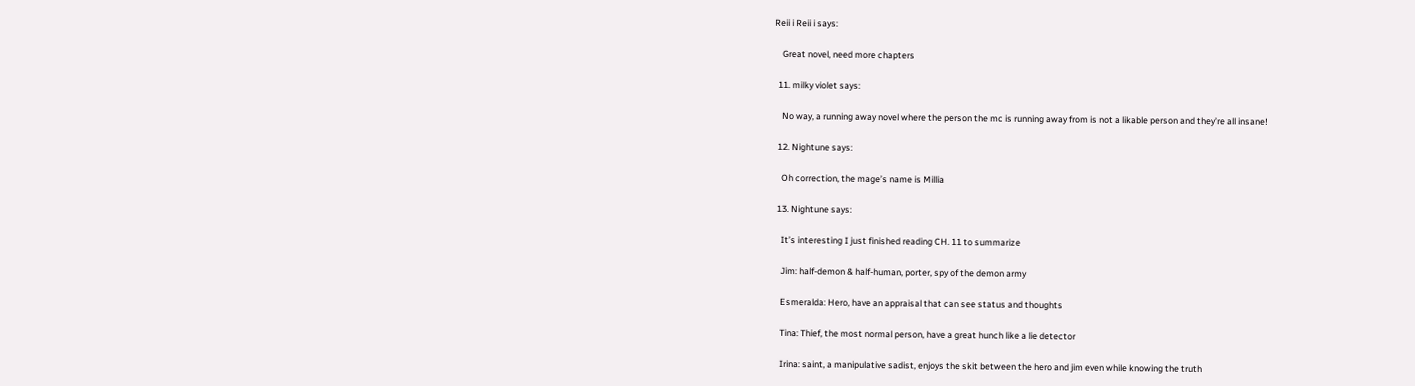Reii i Reii i says:

    Great novel, need more chapters

  11. milky violet says:

    No way, a running away novel where the person the mc is running away from is not a likable person and they’re all insane!

  12. Nightune says:

    Oh correction, the mage’s name is Millia

  13. Nightune says:

    It’s interesting I just finished reading CH. 11 to summarize

    Jim: half-demon & half-human, porter, spy of the demon army

    Esmeralda: Hero, have an appraisal that can see status and thoughts

    Tina: Thief, the most normal person, have a great hunch like a lie detector

    Irina: saint, a manipulative sadist, enjoys the skit between the hero and jim even while knowing the truth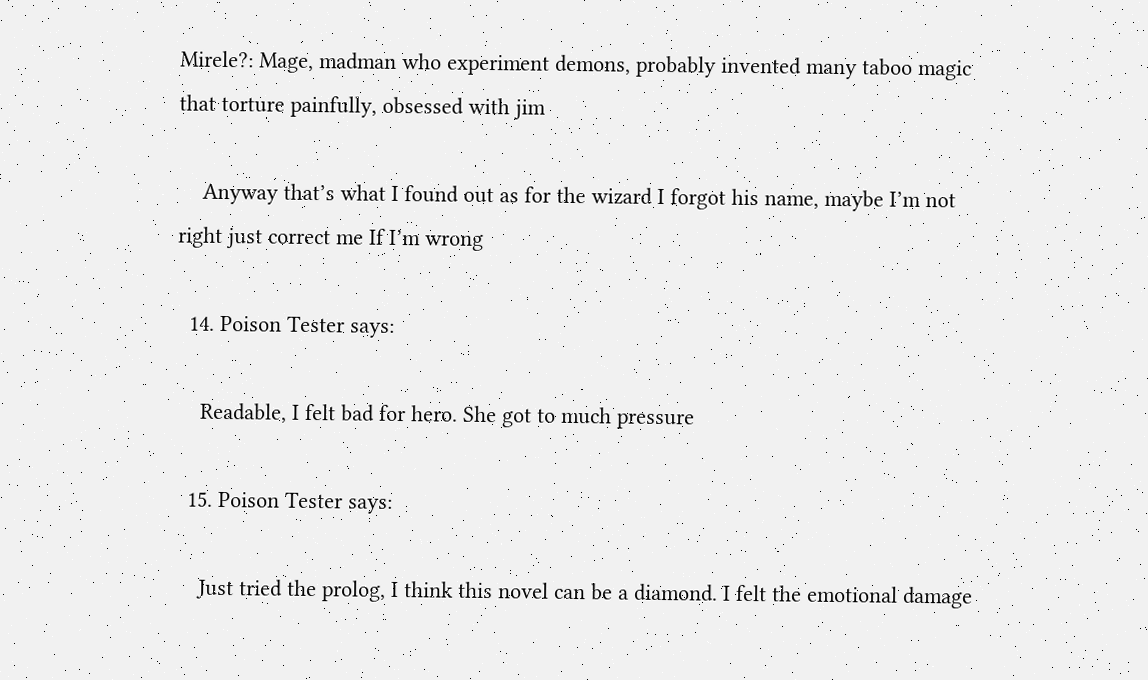Mirele?: Mage, madman who experiment demons, probably invented many taboo magic that torture painfully, obsessed with jim

    Anyway that’s what I found out as for the wizard I forgot his name, maybe I’m not right just correct me If I’m wrong

  14. Poison Tester says:

    Readable, I felt bad for hero. She got to much pressure

  15. Poison Tester says:

    Just tried the prolog, I think this novel can be a diamond. I felt the emotional damage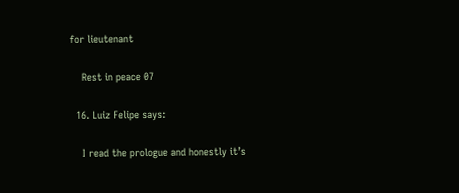for lieutenant

    Rest in peace 07

  16. Luiz Felipe says:

    I read the prologue and honestly it’s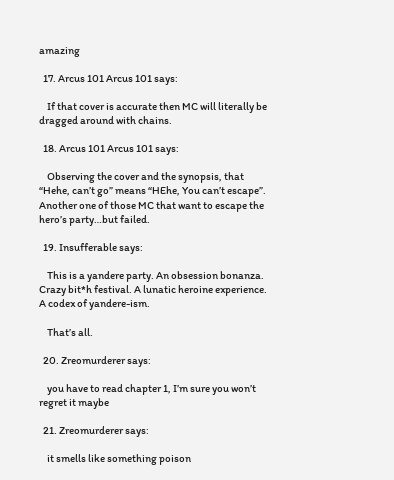amazing

  17. Arcus 101 Arcus 101 says:

    If that cover is accurate then MC will literally be dragged around with chains.

  18. Arcus 101 Arcus 101 says:

    Observing the cover and the synopsis, that “Hehe, can’t go” means “HEhe, You can’t escape”. Another one of those MC that want to escape the hero’s party…but failed.

  19. Insufferable says:

    This is a yandere party. An obsession bonanza. Crazy bit*h festival. A lunatic heroine experience. A codex of yandere-ism.

    That’s all.

  20. Zreomurderer says:

    you have to read chapter 1, I’m sure you won’t regret it maybe

  21. Zreomurderer says:

    it smells like something poison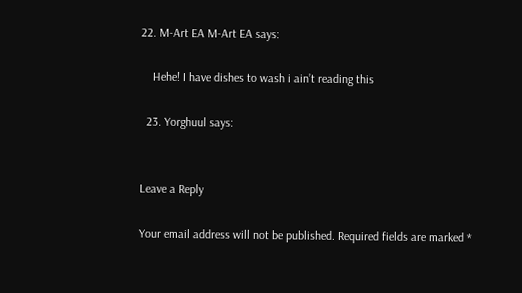22. M-Art EA M-Art EA says:

    Hehe! I have dishes to wash i ain’t reading this

  23. Yorghuul says:


Leave a Reply

Your email address will not be published. Required fields are marked *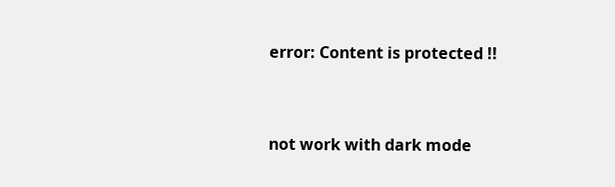error: Content is protected !!


not work with dark mode